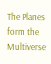The Planes form the Multiverse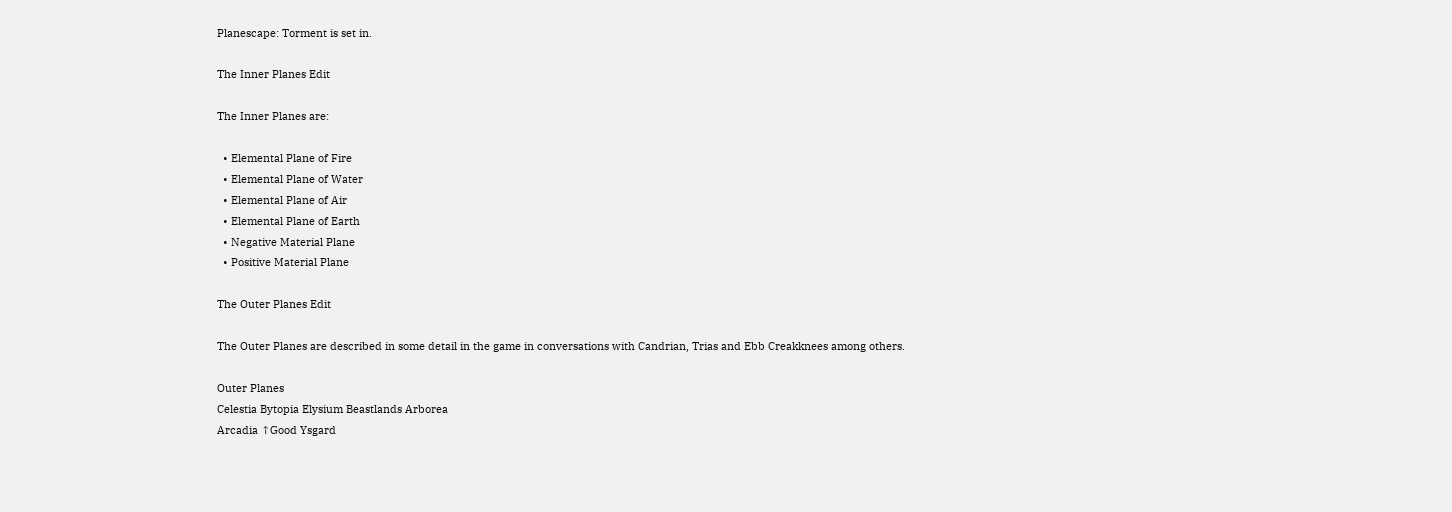Planescape: Torment is set in.

The Inner Planes Edit

The Inner Planes are:

  • Elemental Plane of Fire
  • Elemental Plane of Water
  • Elemental Plane of Air
  • Elemental Plane of Earth
  • Negative Material Plane
  • Positive Material Plane

The Outer Planes Edit

The Outer Planes are described in some detail in the game in conversations with Candrian, Trias and Ebb Creakknees among others.

Outer Planes
Celestia Bytopia Elysium Beastlands Arborea
Arcadia ↑Good Ysgard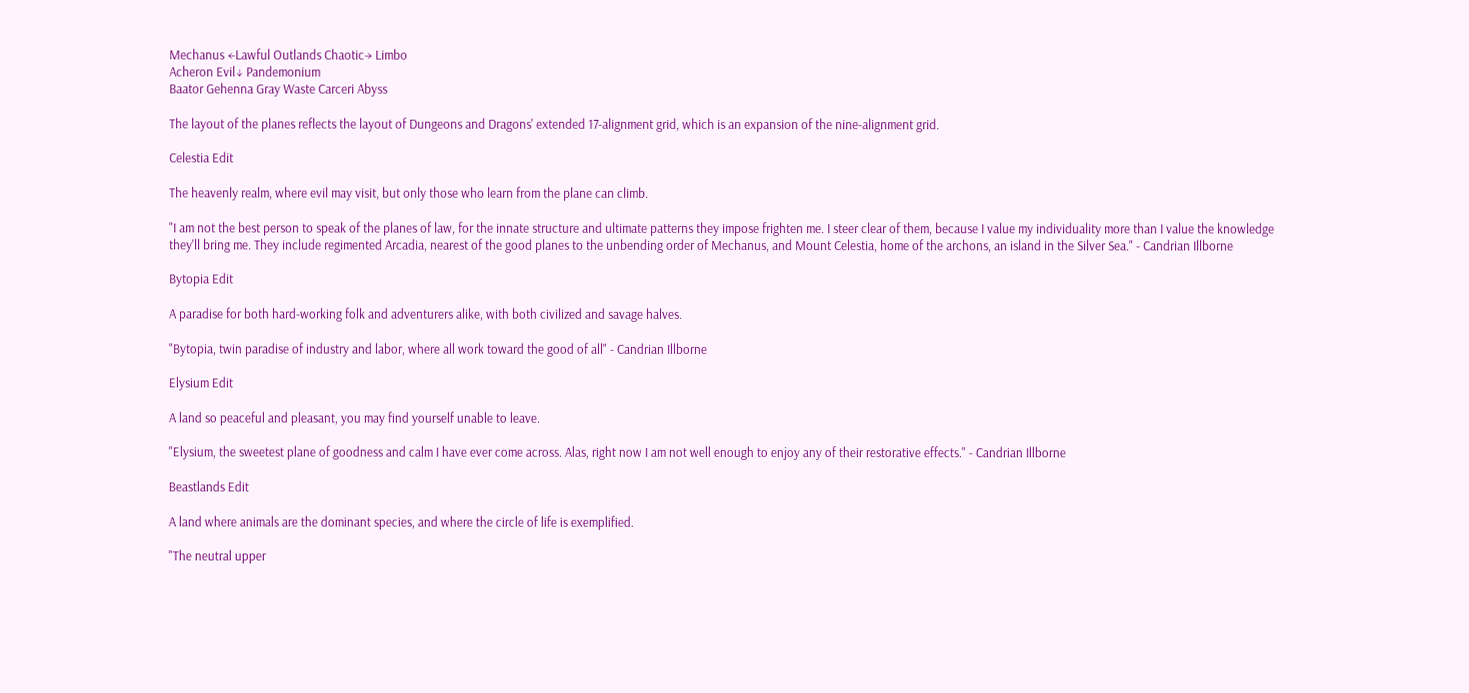Mechanus ←Lawful Outlands Chaotic→ Limbo
Acheron Evil↓ Pandemonium
Baator Gehenna Gray Waste Carceri Abyss

The layout of the planes reflects the layout of Dungeons and Dragons' extended 17-alignment grid, which is an expansion of the nine-alignment grid.

Celestia Edit

The heavenly realm, where evil may visit, but only those who learn from the plane can climb.

"I am not the best person to speak of the planes of law, for the innate structure and ultimate patterns they impose frighten me. I steer clear of them, because I value my individuality more than I value the knowledge they'll bring me. They include regimented Arcadia, nearest of the good planes to the unbending order of Mechanus, and Mount Celestia, home of the archons, an island in the Silver Sea." - Candrian Illborne

Bytopia Edit

A paradise for both hard-working folk and adventurers alike, with both civilized and savage halves.

"Bytopia, twin paradise of industry and labor, where all work toward the good of all" - Candrian Illborne

Elysium Edit

A land so peaceful and pleasant, you may find yourself unable to leave.

"Elysium, the sweetest plane of goodness and calm I have ever come across. Alas, right now I am not well enough to enjoy any of their restorative effects." - Candrian Illborne

Beastlands Edit

A land where animals are the dominant species, and where the circle of life is exemplified.

"The neutral upper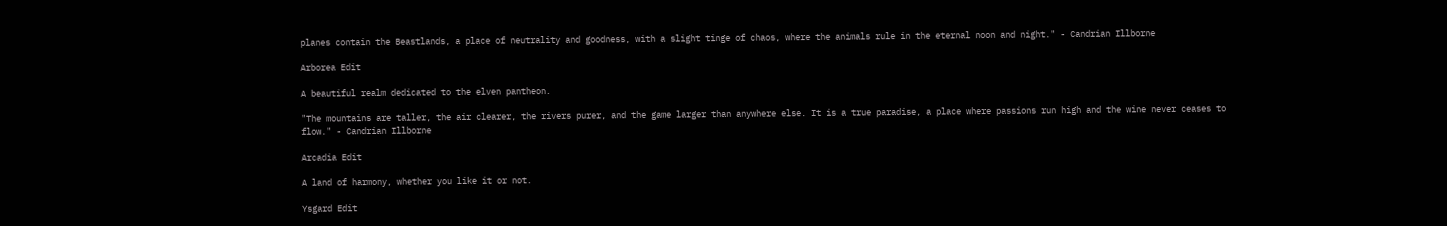planes contain the Beastlands, a place of neutrality and goodness, with a slight tinge of chaos, where the animals rule in the eternal noon and night." - Candrian Illborne

Arborea Edit

A beautiful realm dedicated to the elven pantheon.

"The mountains are taller, the air clearer, the rivers purer, and the game larger than anywhere else. It is a true paradise, a place where passions run high and the wine never ceases to flow." - Candrian Illborne

Arcadia Edit

A land of harmony, whether you like it or not.

Ysgard Edit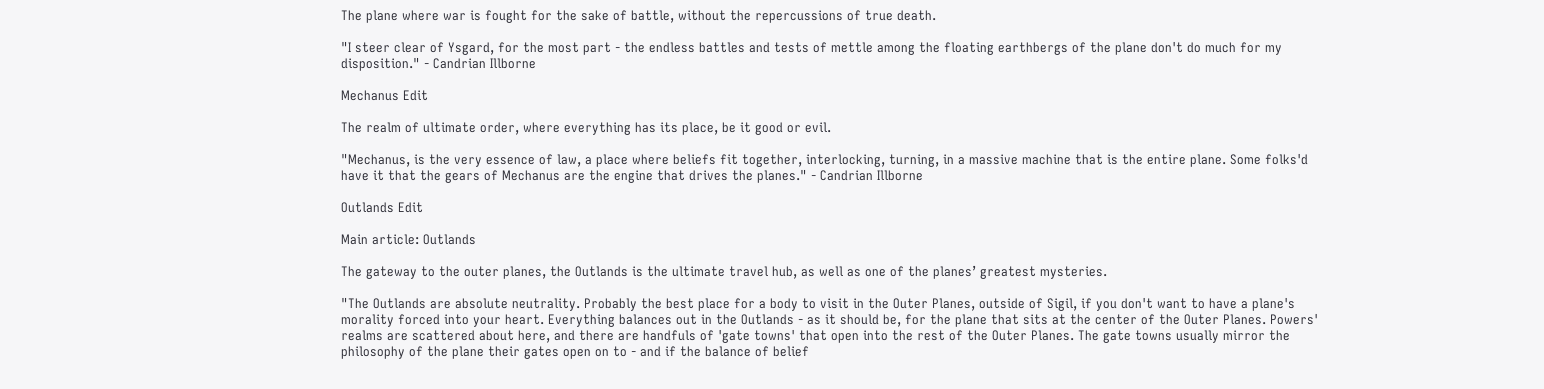The plane where war is fought for the sake of battle, without the repercussions of true death.

"I steer clear of Ysgard, for the most part - the endless battles and tests of mettle among the floating earthbergs of the plane don't do much for my disposition." - Candrian Illborne

Mechanus Edit

The realm of ultimate order, where everything has its place, be it good or evil.

"Mechanus, is the very essence of law, a place where beliefs fit together, interlocking, turning, in a massive machine that is the entire plane. Some folks'd have it that the gears of Mechanus are the engine that drives the planes." - Candrian Illborne

Outlands Edit

Main article: Outlands

The gateway to the outer planes, the Outlands is the ultimate travel hub, as well as one of the planes’ greatest mysteries.

"The Outlands are absolute neutrality. Probably the best place for a body to visit in the Outer Planes, outside of Sigil, if you don't want to have a plane's morality forced into your heart. Everything balances out in the Outlands - as it should be, for the plane that sits at the center of the Outer Planes. Powers' realms are scattered about here, and there are handfuls of 'gate towns' that open into the rest of the Outer Planes. The gate towns usually mirror the philosophy of the plane their gates open on to - and if the balance of belief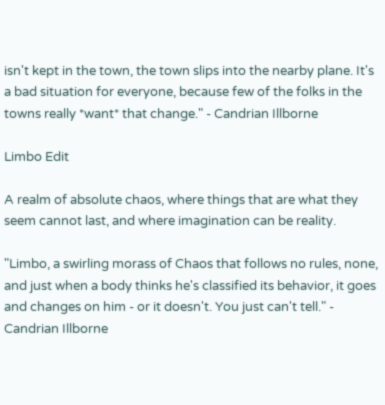isn't kept in the town, the town slips into the nearby plane. It's a bad situation for everyone, because few of the folks in the towns really *want* that change." - Candrian Illborne

Limbo Edit

A realm of absolute chaos, where things that are what they seem cannot last, and where imagination can be reality.

"Limbo, a swirling morass of Chaos that follows no rules, none, and just when a body thinks he's classified its behavior, it goes and changes on him - or it doesn't. You just can't tell." - Candrian Illborne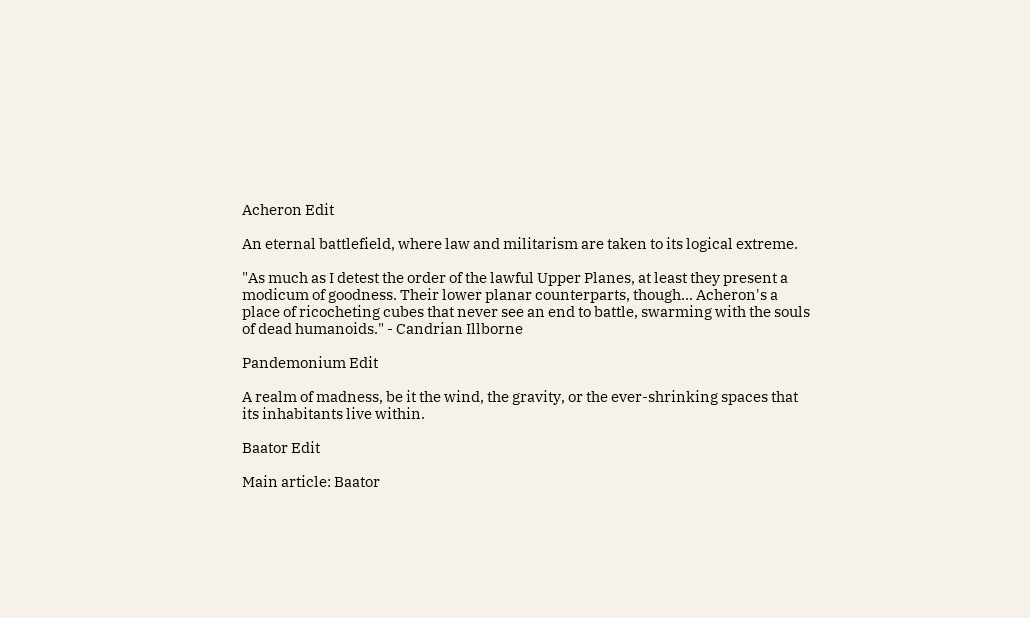Acheron Edit

An eternal battlefield, where law and militarism are taken to its logical extreme.

"As much as I detest the order of the lawful Upper Planes, at least they present a modicum of goodness. Their lower planar counterparts, though... Acheron's a place of ricocheting cubes that never see an end to battle, swarming with the souls of dead humanoids." - Candrian Illborne

Pandemonium Edit

A realm of madness, be it the wind, the gravity, or the ever-shrinking spaces that its inhabitants live within.

Baator Edit

Main article: Baator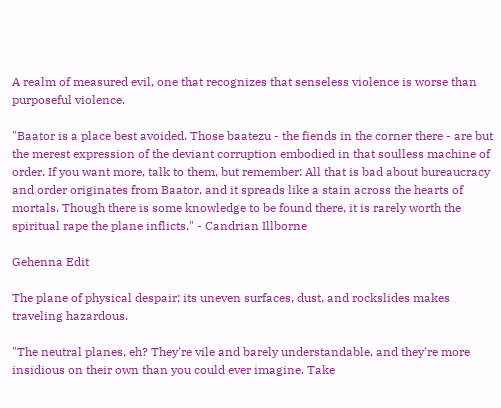A realm of measured evil, one that recognizes that senseless violence is worse than purposeful violence.

"Baator is a place best avoided. Those baatezu - the fiends in the corner there - are but the merest expression of the deviant corruption embodied in that soulless machine of order. If you want more, talk to them, but remember: All that is bad about bureaucracy and order originates from Baator, and it spreads like a stain across the hearts of mortals. Though there is some knowledge to be found there, it is rarely worth the spiritual rape the plane inflicts." - Candrian Illborne

Gehenna Edit

The plane of physical despair; its uneven surfaces, dust, and rockslides makes traveling hazardous.

"The neutral planes, eh? They're vile and barely understandable, and they're more insidious on their own than you could ever imagine. Take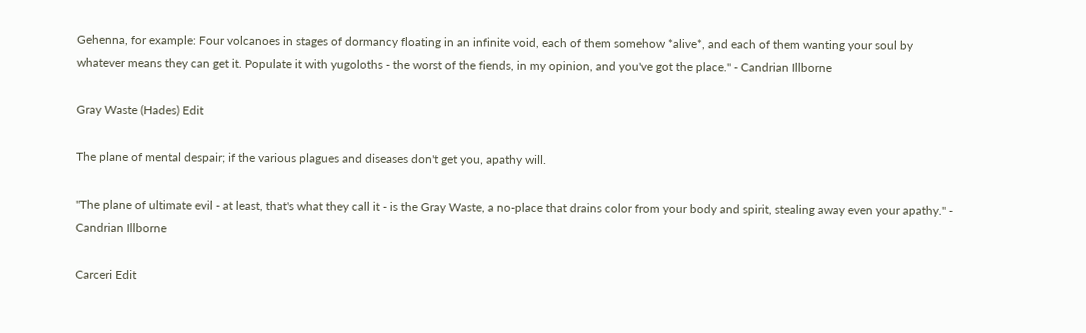Gehenna, for example: Four volcanoes in stages of dormancy floating in an infinite void, each of them somehow *alive*, and each of them wanting your soul by whatever means they can get it. Populate it with yugoloths - the worst of the fiends, in my opinion, and you've got the place." - Candrian Illborne

Gray Waste (Hades) Edit

The plane of mental despair; if the various plagues and diseases don't get you, apathy will.

"The plane of ultimate evil - at least, that's what they call it - is the Gray Waste, a no-place that drains color from your body and spirit, stealing away even your apathy." - Candrian Illborne

Carceri Edit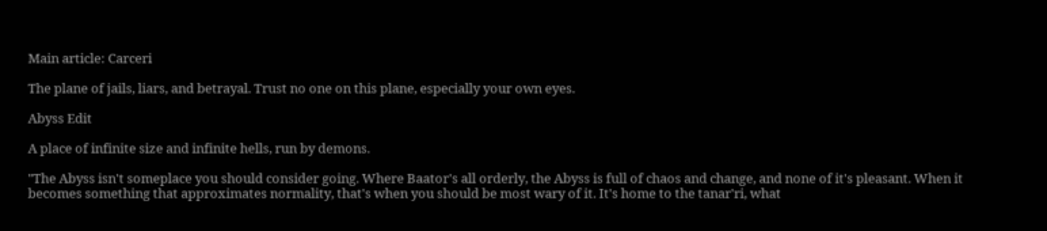Main article: Carceri

The plane of jails, liars, and betrayal. Trust no one on this plane, especially your own eyes.

Abyss Edit

A place of infinite size and infinite hells, run by demons.

"The Abyss isn't someplace you should consider going. Where Baator's all orderly, the Abyss is full of chaos and change, and none of it's pleasant. When it becomes something that approximates normality, that's when you should be most wary of it. It's home to the tanar'ri, what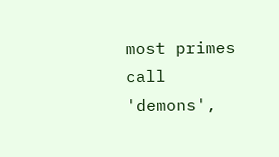most primes call 'demons',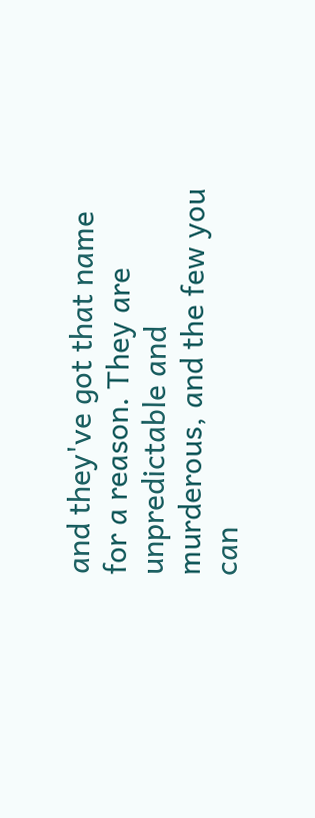and they've got that name for a reason. They are unpredictable and murderous, and the few you can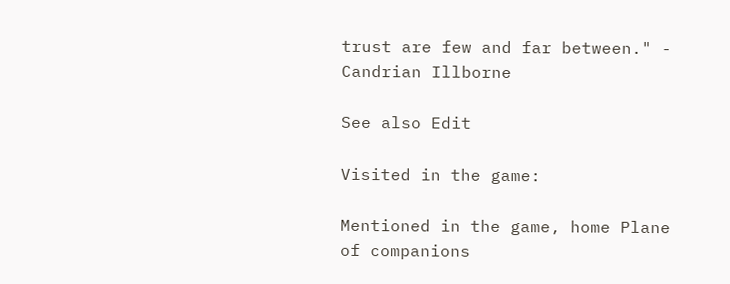trust are few and far between." - Candrian Illborne

See also Edit

Visited in the game:

Mentioned in the game, home Plane of companions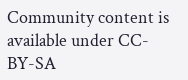Community content is available under CC-BY-SA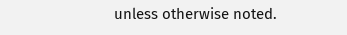unless otherwise noted.